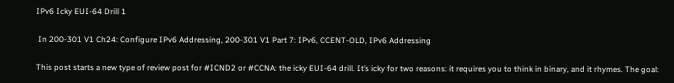IPv6 Icky EUI-64 Drill 1

 In 200-301 V1 Ch24: Configure IPv6 Addressing, 200-301 V1 Part 7: IPv6, CCENT-OLD, IPv6 Addressing

This post starts a new type of review post for #ICND2 or #CCNA: the icky EUI-64 drill. It’s icky for two reasons: it requires you to think in binary, and it rhymes. The goal: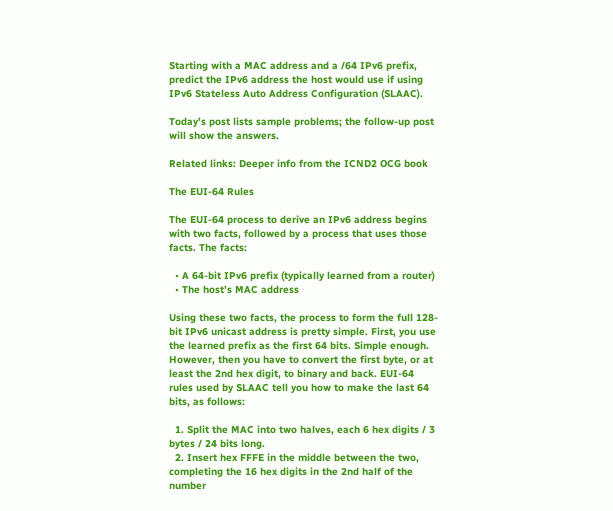Starting with a MAC address and a /64 IPv6 prefix, predict the IPv6 address the host would use if using IPv6 Stateless Auto Address Configuration (SLAAC).

Today’s post lists sample problems; the follow-up post will show the answers.

Related links: Deeper info from the ICND2 OCG book

The EUI-64 Rules

The EUI-64 process to derive an IPv6 address begins with two facts, followed by a process that uses those facts. The facts:

  • A 64-bit IPv6 prefix (typically learned from a router)
  • The host’s MAC address

Using these two facts, the process to form the full 128-bit IPv6 unicast address is pretty simple. First, you use the learned prefix as the first 64 bits. Simple enough. However, then you have to convert the first byte, or at least the 2nd hex digit, to binary and back. EUI-64 rules used by SLAAC tell you how to make the last 64 bits, as follows:

  1. Split the MAC into two halves, each 6 hex digits / 3 bytes / 24 bits long.
  2. Insert hex FFFE in the middle between the two, completing the 16 hex digits in the 2nd half of the number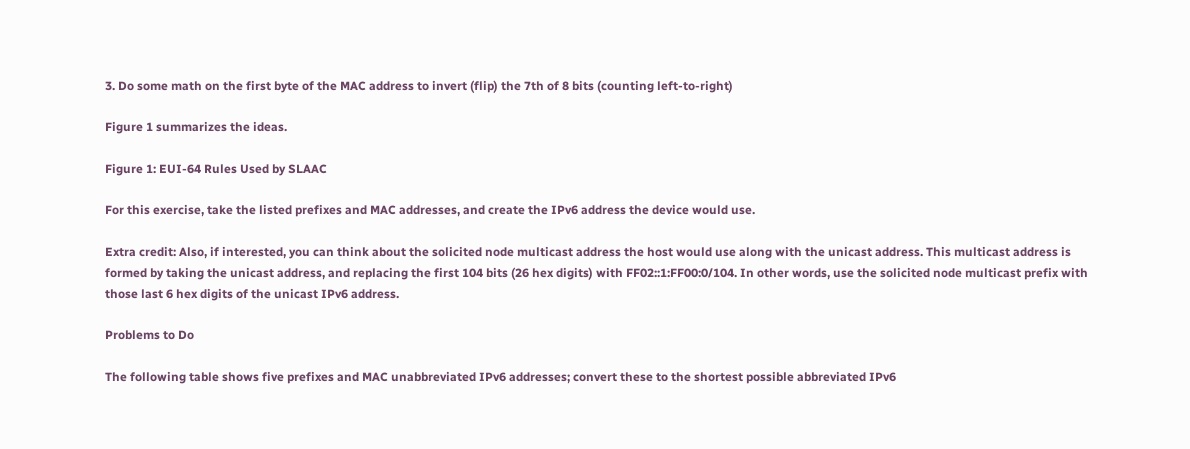3. Do some math on the first byte of the MAC address to invert (flip) the 7th of 8 bits (counting left-to-right)

Figure 1 summarizes the ideas.

Figure 1: EUI-64 Rules Used by SLAAC

For this exercise, take the listed prefixes and MAC addresses, and create the IPv6 address the device would use.

Extra credit: Also, if interested, you can think about the solicited node multicast address the host would use along with the unicast address. This multicast address is formed by taking the unicast address, and replacing the first 104 bits (26 hex digits) with FF02::1:FF00:0/104. In other words, use the solicited node multicast prefix with those last 6 hex digits of the unicast IPv6 address.

Problems to Do

The following table shows five prefixes and MAC unabbreviated IPv6 addresses; convert these to the shortest possible abbreviated IPv6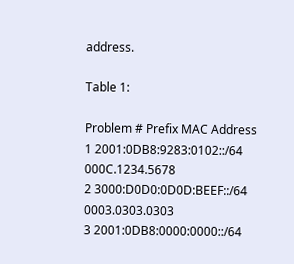address.

Table 1:

Problem # Prefix MAC Address
1 2001:0DB8:9283:0102::/64 000C.1234.5678
2 3000:D0D0:0D0D:BEEF::/64 0003.0303.0303
3 2001:0DB8:0000:0000::/64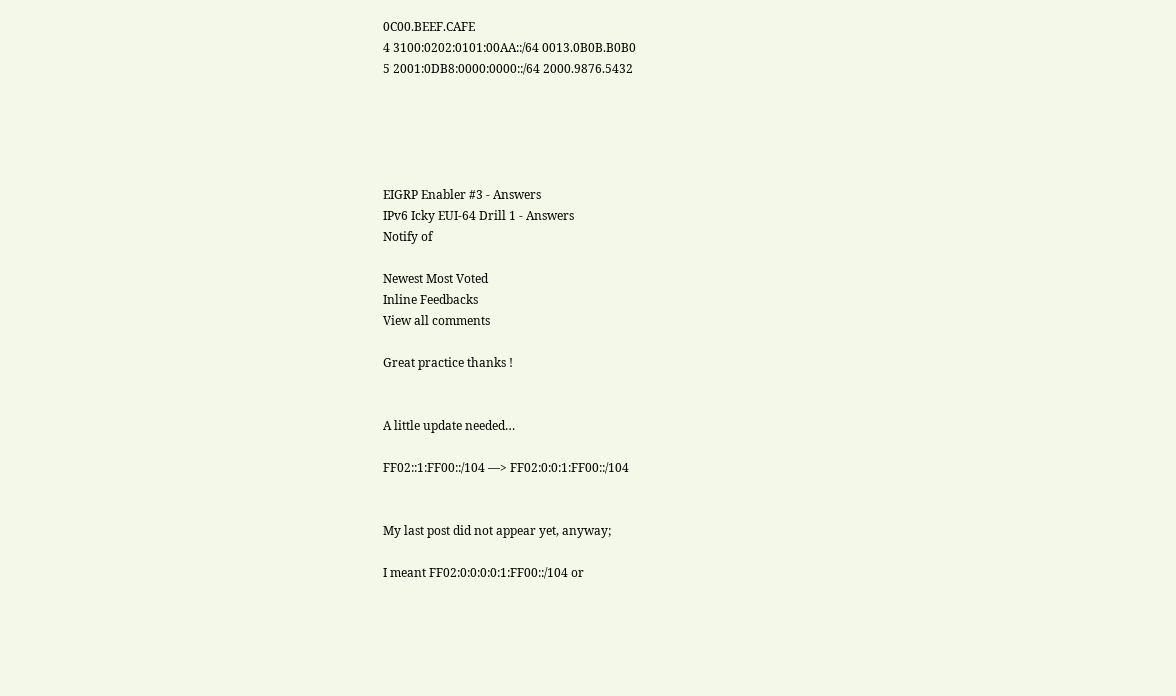0C00.BEEF.CAFE
4 3100:0202:0101:00AA::/64 0013.0B0B.B0B0
5 2001:0DB8:0000:0000::/64 2000.9876.5432





EIGRP Enabler #3 - Answers
IPv6 Icky EUI-64 Drill 1 - Answers
Notify of

Newest Most Voted
Inline Feedbacks
View all comments

Great practice thanks !


A little update needed…

FF02::1:FF00::/104 —> FF02:0:0:1:FF00::/104


My last post did not appear yet, anyway;

I meant FF02:0:0:0:0:1:FF00::/104 or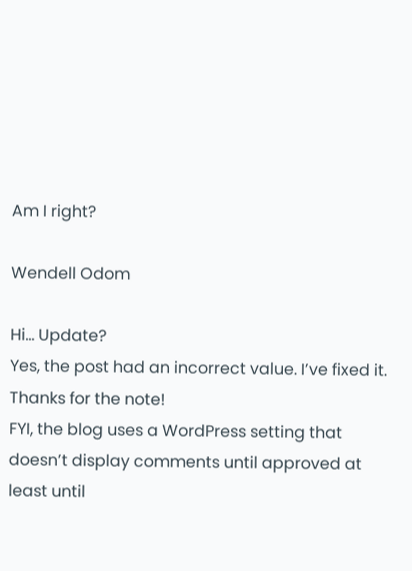Am I right?

Wendell Odom

Hi… Update?
Yes, the post had an incorrect value. I’ve fixed it. Thanks for the note!
FYI, the blog uses a WordPress setting that doesn’t display comments until approved at least until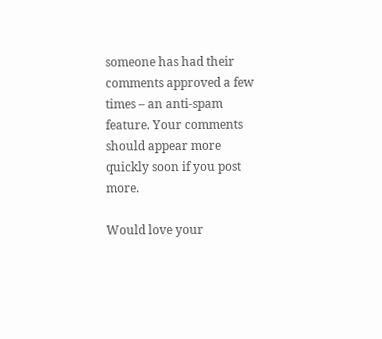someone has had their comments approved a few times – an anti-spam feature. Your comments should appear more quickly soon if you post more.

Would love your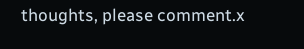thoughts, please comment.x